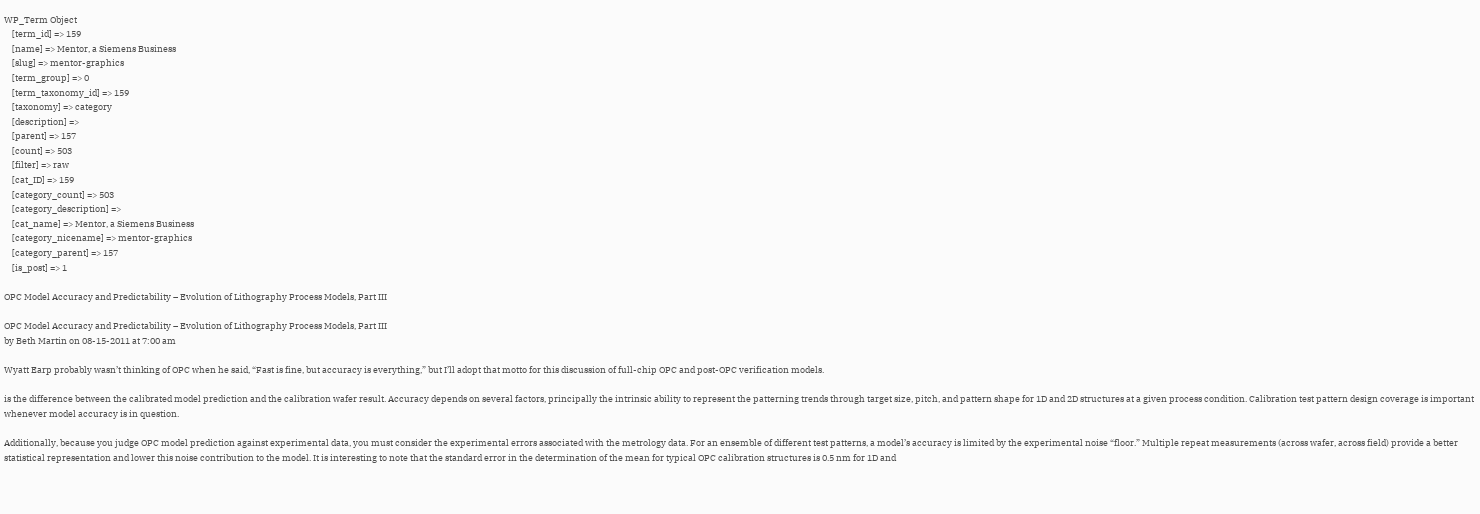WP_Term Object
    [term_id] => 159
    [name] => Mentor, a Siemens Business
    [slug] => mentor-graphics
    [term_group] => 0
    [term_taxonomy_id] => 159
    [taxonomy] => category
    [description] =>
    [parent] => 157
    [count] => 503
    [filter] => raw
    [cat_ID] => 159
    [category_count] => 503
    [category_description] =>
    [cat_name] => Mentor, a Siemens Business
    [category_nicename] => mentor-graphics
    [category_parent] => 157
    [is_post] => 1

OPC Model Accuracy and Predictability – Evolution of Lithography Process Models, Part III

OPC Model Accuracy and Predictability – Evolution of Lithography Process Models, Part III
by Beth Martin on 08-15-2011 at 7:00 am

Wyatt Earp probably wasn’t thinking of OPC when he said, “Fast is fine, but accuracy is everything,” but I’ll adopt that motto for this discussion of full-chip OPC and post-OPC verification models.

is the difference between the calibrated model prediction and the calibration wafer result. Accuracy depends on several factors, principally the intrinsic ability to represent the patterning trends through target size, pitch, and pattern shape for 1D and 2D structures at a given process condition. Calibration test pattern design coverage is important whenever model accuracy is in question.

Additionally, because you judge OPC model prediction against experimental data, you must consider the experimental errors associated with the metrology data. For an ensemble of different test patterns, a model’s accuracy is limited by the experimental noise “floor.” Multiple repeat measurements (across wafer, across field) provide a better statistical representation and lower this noise contribution to the model. It is interesting to note that the standard error in the determination of the mean for typical OPC calibration structures is 0.5 nm for 1D and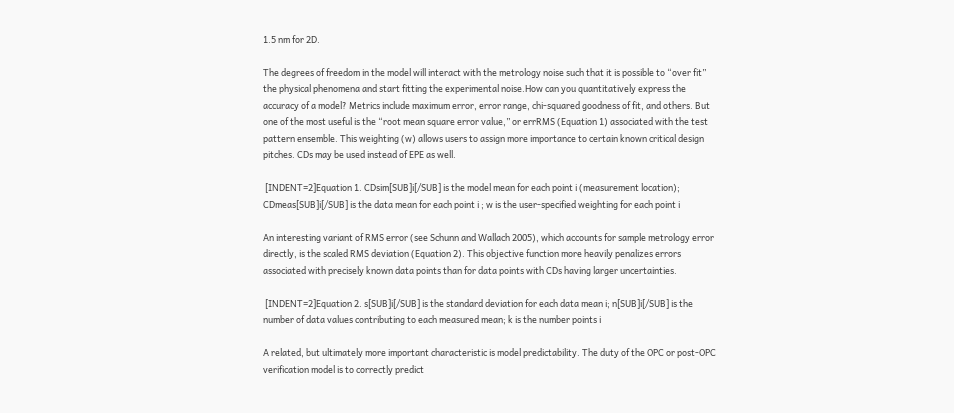1.5 nm for 2D.

The degrees of freedom in the model will interact with the metrology noise such that it is possible to “over fit” the physical phenomena and start fitting the experimental noise.How can you quantitatively express the accuracy of a model? Metrics include maximum error, error range, chi-squared goodness of fit, and others. But one of the most useful is the “root mean square error value,” or errRMS (Equation 1) associated with the test pattern ensemble. This weighting (w) allows users to assign more importance to certain known critical design pitches. CDs may be used instead of EPE as well.

 [INDENT=2]Equation 1. CDsim[SUB]i[/SUB] is the model mean for each point i (measurement location); CDmeas[SUB]i[/SUB] is the data mean for each point i ; w is the user-specified weighting for each point i

An interesting variant of RMS error (see Schunn and Wallach 2005), which accounts for sample metrology error directly, is the scaled RMS deviation (Equation 2). This objective function more heavily penalizes errors associated with precisely known data points than for data points with CDs having larger uncertainties.

 [INDENT=2]Equation 2. s[SUB]i[/SUB] is the standard deviation for each data mean i; n[SUB]i[/SUB] is the number of data values contributing to each measured mean; k is the number points i

A related, but ultimately more important characteristic is model predictability. The duty of the OPC or post-OPC verification model is to correctly predict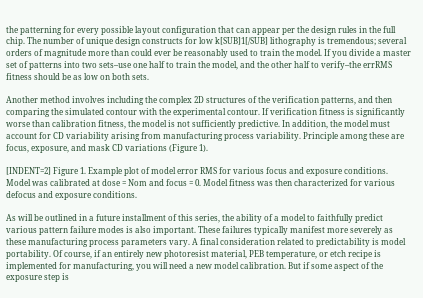the patterning for every possible layout configuration that can appear per the design rules in the full chip. The number of unique design constructs for low k[SUB]1[/SUB] lithography is tremendous; several orders of magnitude more than could ever be reasonably used to train the model. If you divide a master set of patterns into two sets–use one half to train the model, and the other half to verify–the errRMS fitness should be as low on both sets.

Another method involves including the complex 2D structures of the verification patterns, and then comparing the simulated contour with the experimental contour. If verification fitness is significantly worse than calibration fitness, the model is not sufficiently predictive. In addition, the model must account for CD variability arising from manufacturing process variability. Principle among these are focus, exposure, and mask CD variations (Figure 1).

[INDENT=2] Figure 1. Example plot of model error RMS for various focus and exposure conditions. Model was calibrated at dose = Nom and focus = 0. Model fitness was then characterized for various defocus and exposure conditions.

As will be outlined in a future installment of this series, the ability of a model to faithfully predict various pattern failure modes is also important. These failures typically manifest more severely as these manufacturing process parameters vary. A final consideration related to predictability is model portability. Of course, if an entirely new photoresist material, PEB temperature, or etch recipe is implemented for manufacturing, you will need a new model calibration. But if some aspect of the exposure step is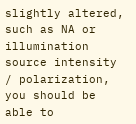slightly altered, such as NA or illumination source intensity / polarization, you should be able to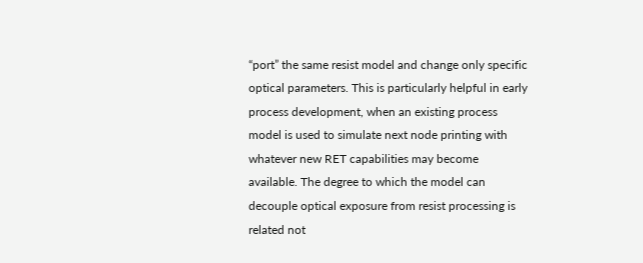“port” the same resist model and change only specific optical parameters. This is particularly helpful in early process development, when an existing process model is used to simulate next node printing with whatever new RET capabilities may become available. The degree to which the model can decouple optical exposure from resist processing is related not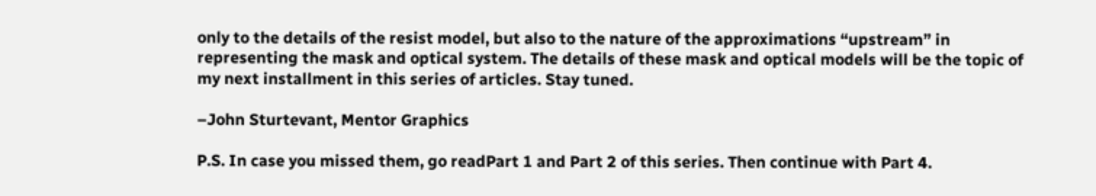only to the details of the resist model, but also to the nature of the approximations “upstream” in representing the mask and optical system. The details of these mask and optical models will be the topic of my next installment in this series of articles. Stay tuned.

–John Sturtevant, Mentor Graphics

P.S. In case you missed them, go readPart 1 and Part 2 of this series. Then continue with Part 4.